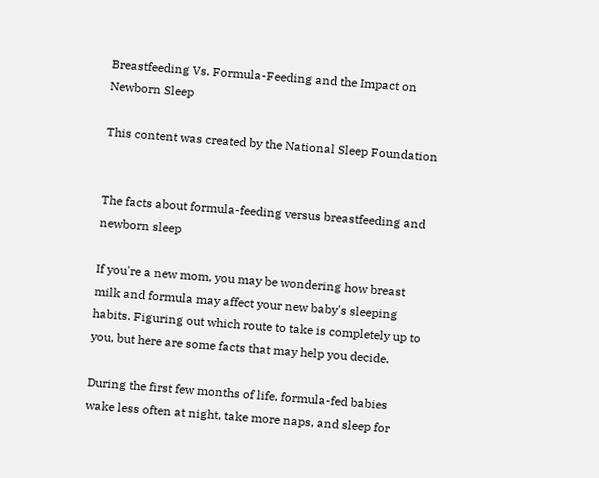Breastfeeding Vs. Formula-Feeding and the Impact on Newborn Sleep

This content was created by the National Sleep Foundation


The facts about formula-feeding versus breastfeeding and newborn sleep

If you're a new mom, you may be wondering how breast milk and formula may affect your new baby's sleeping habits. Figuring out which route to take is completely up to you, but here are some facts that may help you decide.

During the first few months of life, formula-fed babies wake less often at night, take more naps, and sleep for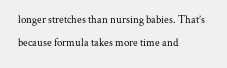longer stretches than nursing babies. That’s because formula takes more time and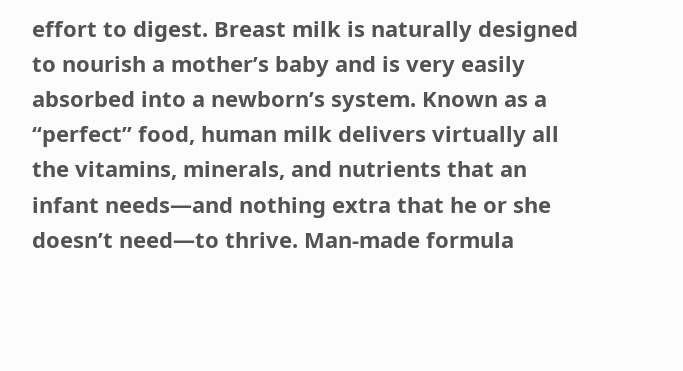effort to digest. Breast milk is naturally designed to nourish a mother’s baby and is very easily absorbed into a newborn’s system. Known as a “perfect” food, human milk delivers virtually all the vitamins, minerals, and nutrients that an infant needs—and nothing extra that he or she doesn’t need—to thrive. Man-made formula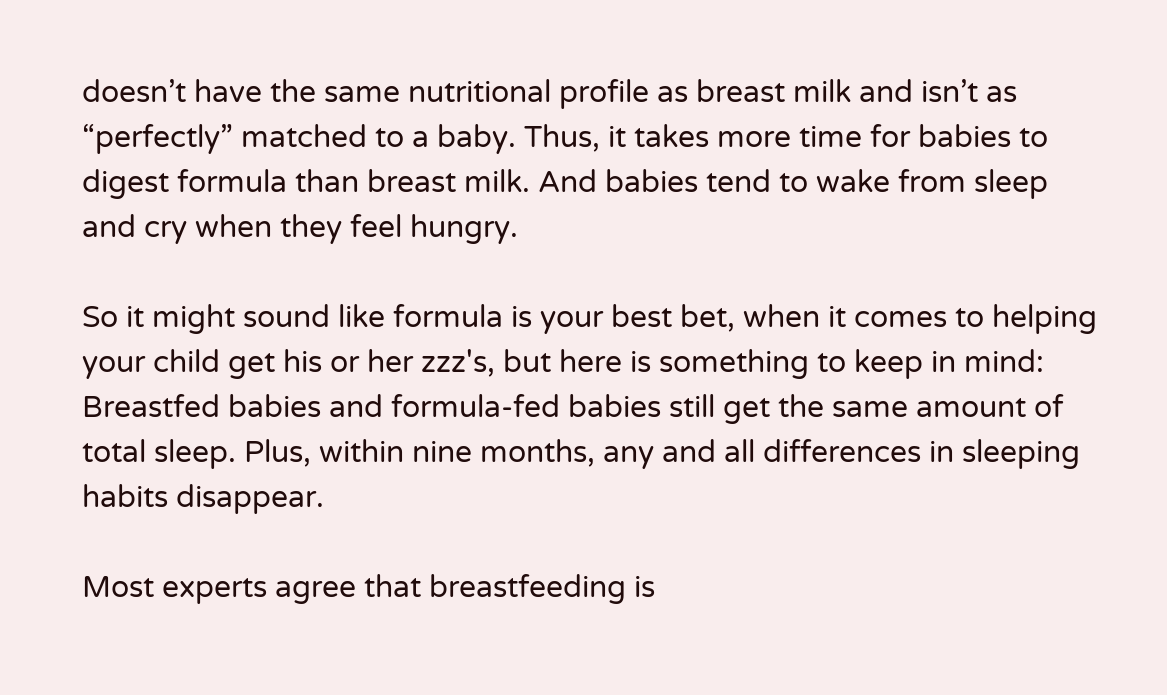doesn’t have the same nutritional profile as breast milk and isn’t as “perfectly” matched to a baby. Thus, it takes more time for babies to digest formula than breast milk. And babies tend to wake from sleep and cry when they feel hungry.

So it might sound like formula is your best bet, when it comes to helping your child get his or her zzz's, but here is something to keep in mind: Breastfed babies and formula-fed babies still get the same amount of total sleep. Plus, within nine months, any and all differences in sleeping habits disappear.

Most experts agree that breastfeeding is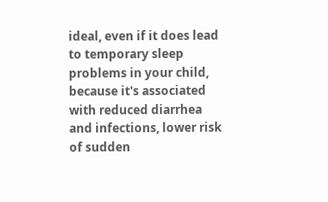ideal, even if it does lead to temporary sleep problems in your child, because it's associated with reduced diarrhea and infections, lower risk of sudden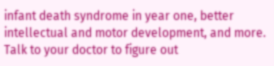infant death syndrome in year one, better intellectual and motor development, and more. Talk to your doctor to figure out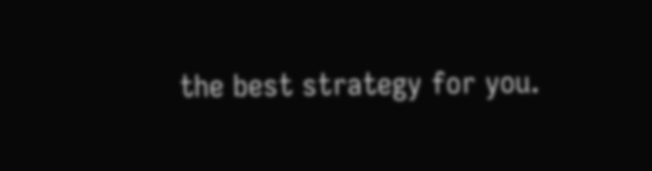the best strategy for you.